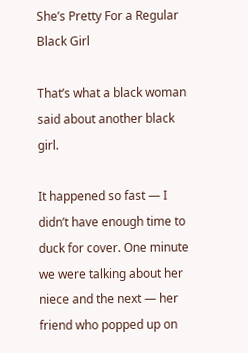She’s Pretty For a Regular Black Girl

That’s what a black woman said about another black girl.

It happened so fast — I didn’t have enough time to duck for cover. One minute we were talking about her niece and the next — her friend who popped up on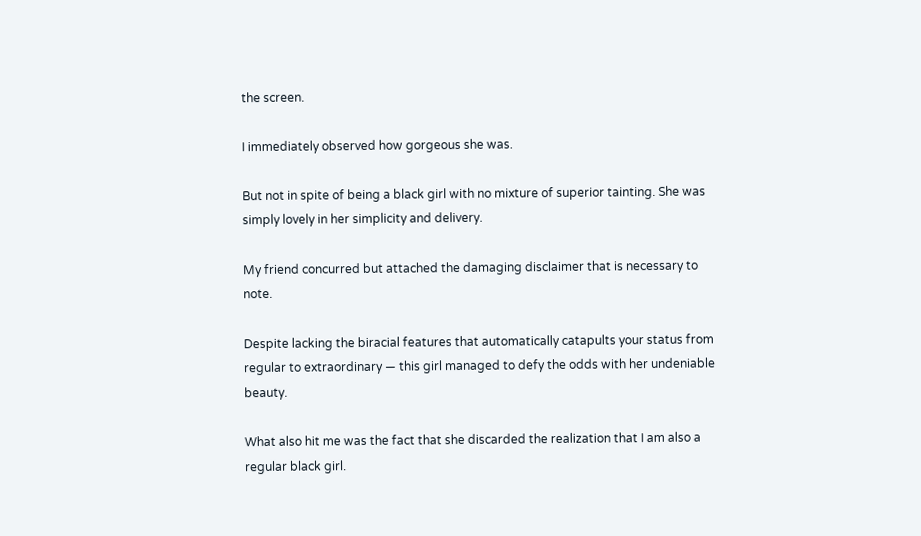the screen.

I immediately observed how gorgeous she was.

But not in spite of being a black girl with no mixture of superior tainting. She was simply lovely in her simplicity and delivery.

My friend concurred but attached the damaging disclaimer that is necessary to note.

Despite lacking the biracial features that automatically catapults your status from regular to extraordinary — this girl managed to defy the odds with her undeniable beauty.

What also hit me was the fact that she discarded the realization that I am also a regular black girl.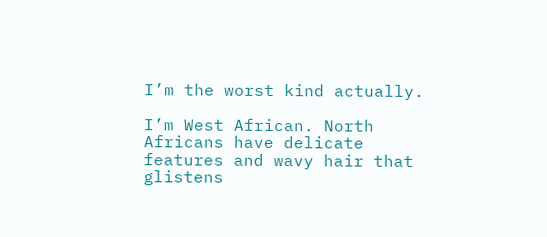I’m the worst kind actually.

I’m West African. North Africans have delicate features and wavy hair that glistens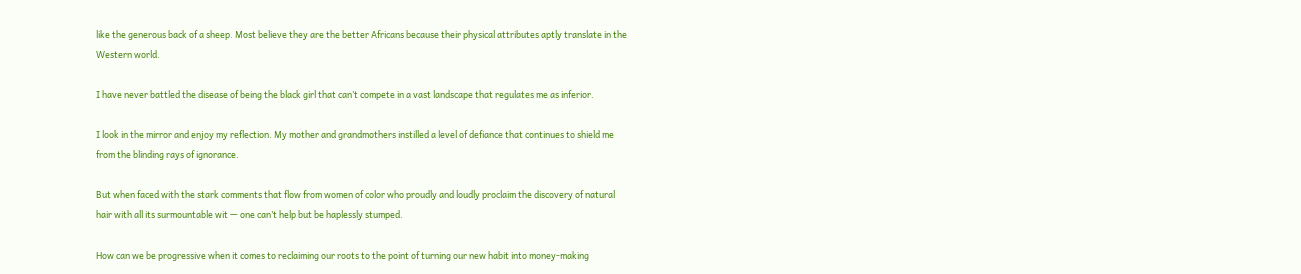like the generous back of a sheep. Most believe they are the better Africans because their physical attributes aptly translate in the Western world.

I have never battled the disease of being the black girl that can’t compete in a vast landscape that regulates me as inferior.

I look in the mirror and enjoy my reflection. My mother and grandmothers instilled a level of defiance that continues to shield me from the blinding rays of ignorance.

But when faced with the stark comments that flow from women of color who proudly and loudly proclaim the discovery of natural hair with all its surmountable wit — one can’t help but be haplessly stumped.

How can we be progressive when it comes to reclaiming our roots to the point of turning our new habit into money-making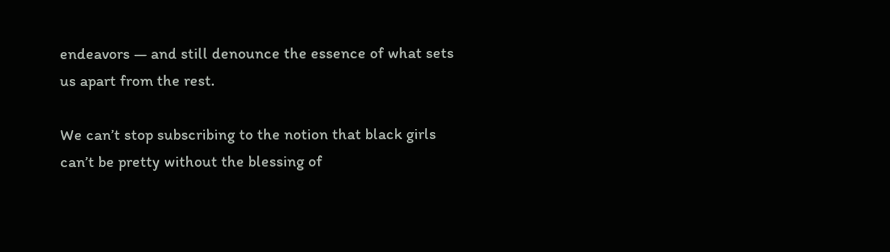endeavors — and still denounce the essence of what sets us apart from the rest.

We can’t stop subscribing to the notion that black girls can’t be pretty without the blessing of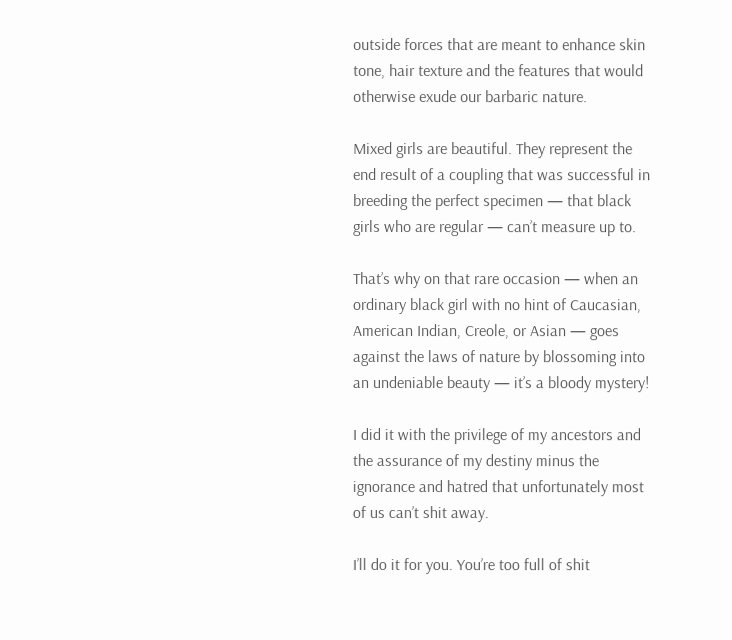outside forces that are meant to enhance skin tone, hair texture and the features that would otherwise exude our barbaric nature.

Mixed girls are beautiful. They represent the end result of a coupling that was successful in breeding the perfect specimen — that black girls who are regular — can’t measure up to.

That’s why on that rare occasion — when an ordinary black girl with no hint of Caucasian, American Indian, Creole, or Asian — goes against the laws of nature by blossoming into an undeniable beauty — it’s a bloody mystery!

I did it with the privilege of my ancestors and the assurance of my destiny minus the ignorance and hatred that unfortunately most of us can’t shit away.

I’ll do it for you. You’re too full of shit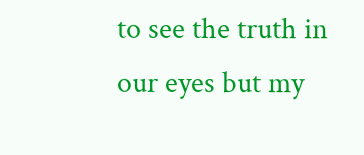to see the truth in our eyes but my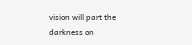vision will part the darkness on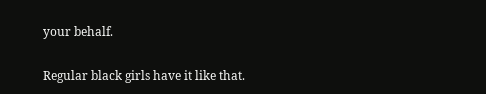your behalf.

Regular black girls have it like that.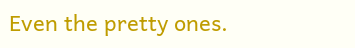Even the pretty ones.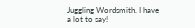Juggling Wordsmith. I have a lot to say!